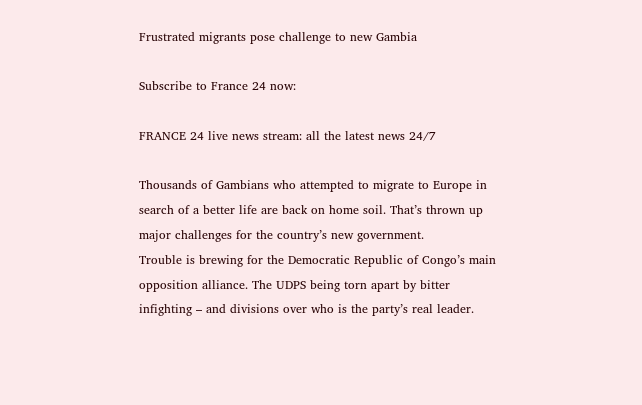Frustrated migrants pose challenge to new Gambia

Subscribe to France 24 now:

FRANCE 24 live news stream: all the latest news 24/7

Thousands of Gambians who attempted to migrate to Europe in search of a better life are back on home soil. That’s thrown up major challenges for the country’s new government.
Trouble is brewing for the Democratic Republic of Congo’s main opposition alliance. The UDPS being torn apart by bitter infighting – and divisions over who is the party’s real leader.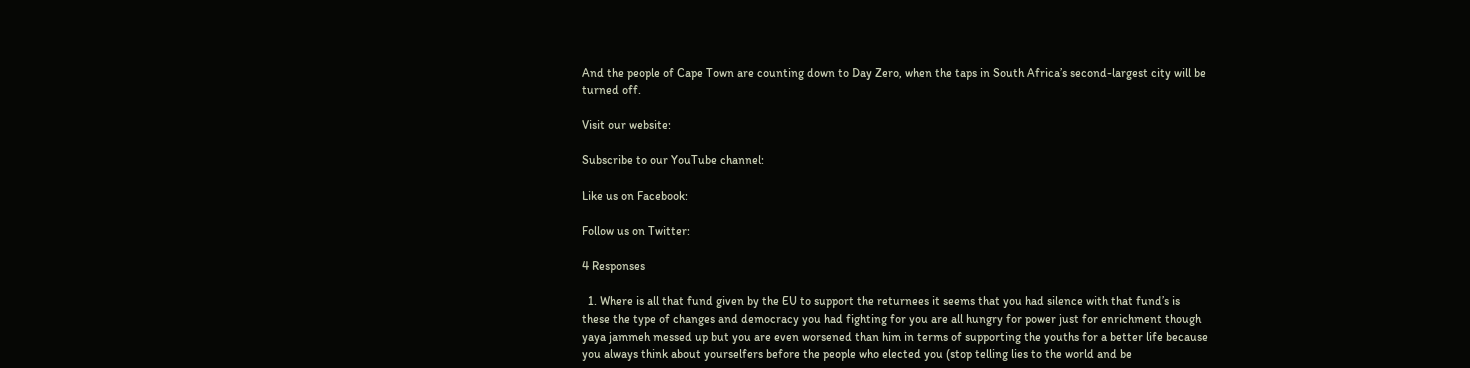And the people of Cape Town are counting down to Day Zero, when the taps in South Africa’s second-largest city will be turned off.

Visit our website:

Subscribe to our YouTube channel:

Like us on Facebook:

Follow us on Twitter:

4 Responses

  1. Where is all that fund given by the EU to support the returnees it seems that you had silence with that fund’s is these the type of changes and democracy you had fighting for you are all hungry for power just for enrichment though yaya jammeh messed up but you are even worsened than him in terms of supporting the youths for a better life because you always think about yourselfers before the people who elected you (stop telling lies to the world and be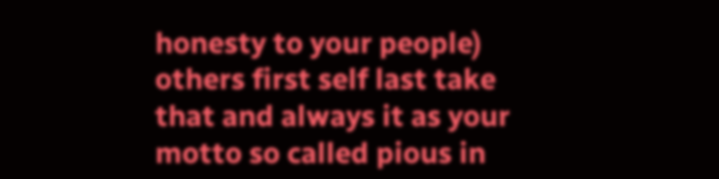honesty to your people) others first self last take that and always it as your motto so called pious in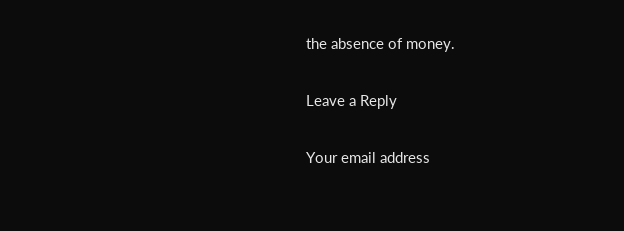the absence of money.

Leave a Reply

Your email address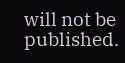will not be published.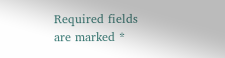Required fields are marked *